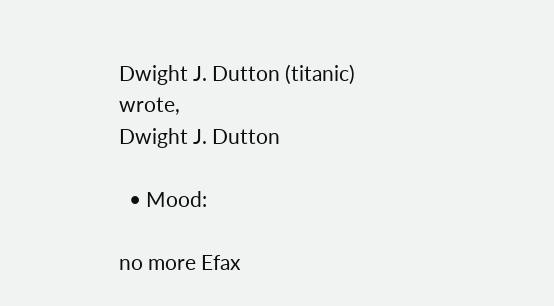Dwight J. Dutton (titanic) wrote,
Dwight J. Dutton

  • Mood:

no more Efax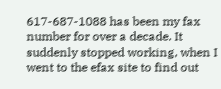617-687-1088 has been my fax number for over a decade. It suddenly stopped working, when I went to the efax site to find out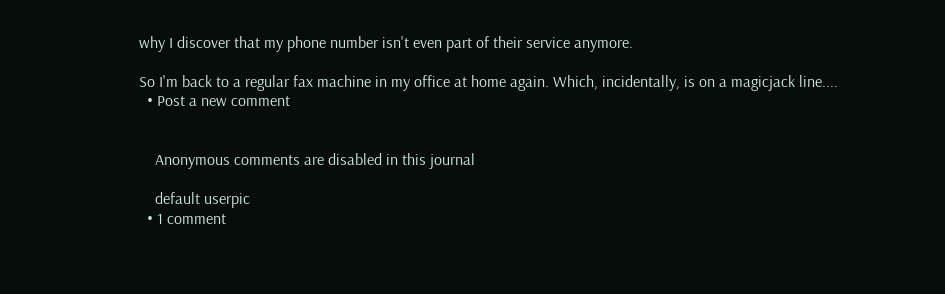why I discover that my phone number isn't even part of their service anymore.

So I'm back to a regular fax machine in my office at home again. Which, incidentally, is on a magicjack line....
  • Post a new comment


    Anonymous comments are disabled in this journal

    default userpic
  • 1 comment